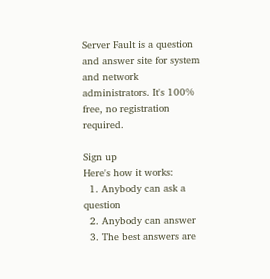Server Fault is a question and answer site for system and network administrators. It's 100% free, no registration required.

Sign up
Here's how it works:
  1. Anybody can ask a question
  2. Anybody can answer
  3. The best answers are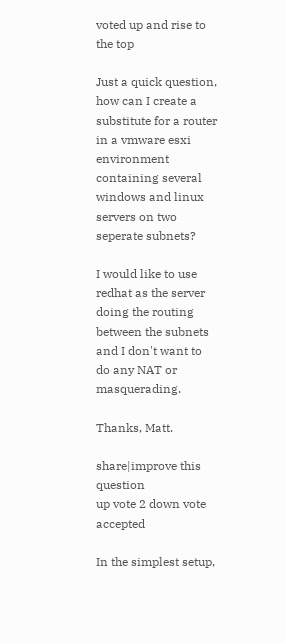voted up and rise to the top

Just a quick question, how can I create a substitute for a router in a vmware esxi environment containing several windows and linux servers on two seperate subnets?

I would like to use redhat as the server doing the routing between the subnets and I don't want to do any NAT or masquerading.

Thanks, Matt.

share|improve this question
up vote 2 down vote accepted

In the simplest setup,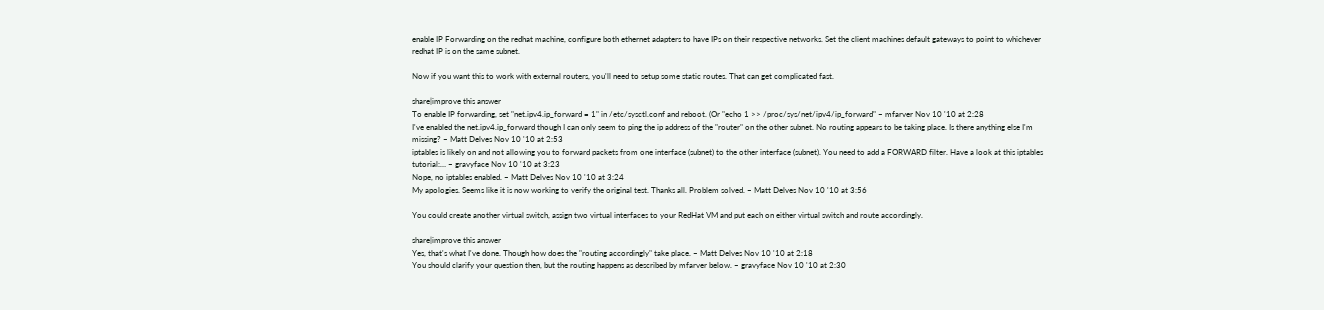enable IP Forwarding on the redhat machine, configure both ethernet adapters to have IPs on their respective networks. Set the client machines default gateways to point to whichever redhat IP is on the same subnet.

Now if you want this to work with external routers, you'll need to setup some static routes. That can get complicated fast.

share|improve this answer
To enable IP forwarding, set "net.ipv4.ip_forward = 1" in /etc/sysctl.conf and reboot. (Or "echo 1 >> /proc/sys/net/ipv4/ip_forward" – mfarver Nov 10 '10 at 2:28
I've enabled the net.ipv4.ip_forward though I can only seem to ping the ip address of the "router" on the other subnet. No routing appears to be taking place. Is there anything else I'm missing? – Matt Delves Nov 10 '10 at 2:53
iptables is likely on and not allowing you to forward packets from one interface (subnet) to the other interface (subnet). You need to add a FORWARD filter. Have a look at this iptables tutorial:… – gravyface Nov 10 '10 at 3:23
Nope, no iptables enabled. – Matt Delves Nov 10 '10 at 3:24
My apologies. Seems like it is now working to verify the original test. Thanks all. Problem solved. – Matt Delves Nov 10 '10 at 3:56

You could create another virtual switch, assign two virtual interfaces to your RedHat VM and put each on either virtual switch and route accordingly.

share|improve this answer
Yes, that's what I've done. Though how does the "routing accordingly" take place. – Matt Delves Nov 10 '10 at 2:18
You should clarify your question then, but the routing happens as described by mfarver below. – gravyface Nov 10 '10 at 2:30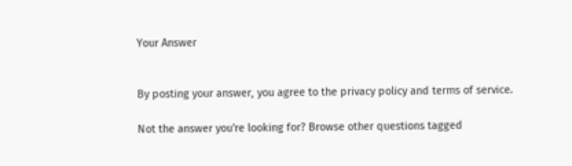Your Answer


By posting your answer, you agree to the privacy policy and terms of service.

Not the answer you're looking for? Browse other questions tagged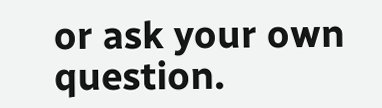or ask your own question.